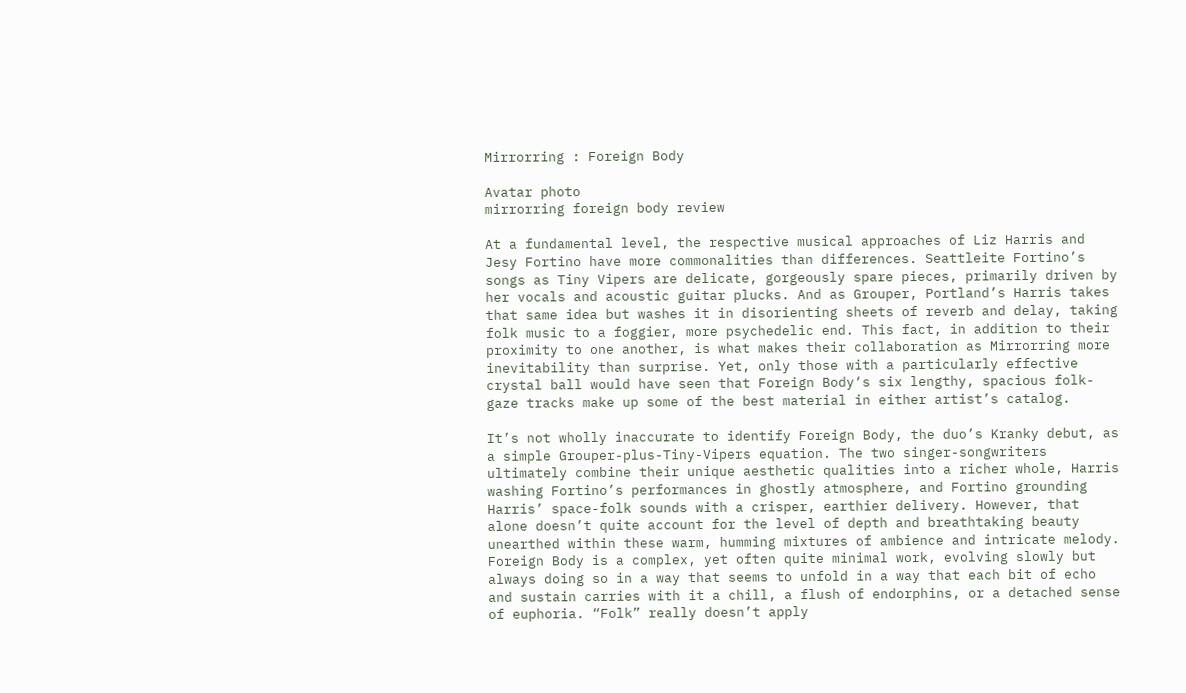Mirrorring : Foreign Body

Avatar photo
mirrorring foreign body review

At a fundamental level, the respective musical approaches of Liz Harris and Jesy Fortino have more commonalities than differences. Seattleite Fortino’s songs as Tiny Vipers are delicate, gorgeously spare pieces, primarily driven by her vocals and acoustic guitar plucks. And as Grouper, Portland’s Harris takes that same idea but washes it in disorienting sheets of reverb and delay, taking folk music to a foggier, more psychedelic end. This fact, in addition to their proximity to one another, is what makes their collaboration as Mirrorring more inevitability than surprise. Yet, only those with a particularly effective crystal ball would have seen that Foreign Body‘s six lengthy, spacious folk-gaze tracks make up some of the best material in either artist’s catalog.

It’s not wholly inaccurate to identify Foreign Body, the duo’s Kranky debut, as a simple Grouper-plus-Tiny-Vipers equation. The two singer-songwriters ultimately combine their unique aesthetic qualities into a richer whole, Harris washing Fortino’s performances in ghostly atmosphere, and Fortino grounding Harris’ space-folk sounds with a crisper, earthier delivery. However, that alone doesn’t quite account for the level of depth and breathtaking beauty unearthed within these warm, humming mixtures of ambience and intricate melody. Foreign Body is a complex, yet often quite minimal work, evolving slowly but always doing so in a way that seems to unfold in a way that each bit of echo and sustain carries with it a chill, a flush of endorphins, or a detached sense of euphoria. “Folk” really doesn’t apply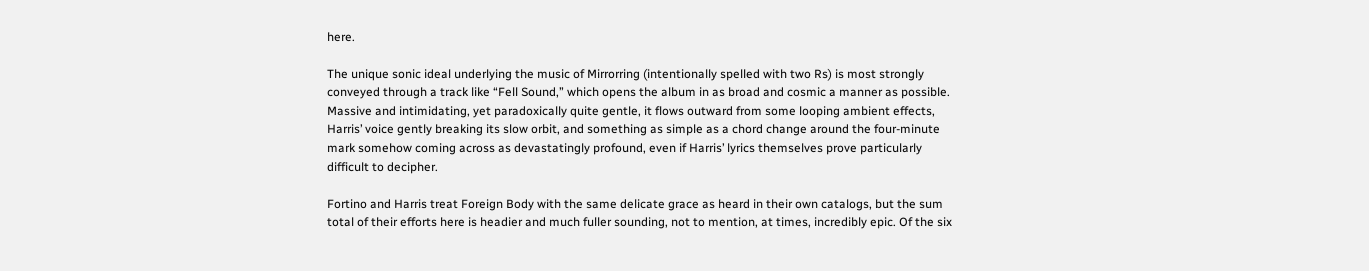here.

The unique sonic ideal underlying the music of Mirrorring (intentionally spelled with two Rs) is most strongly conveyed through a track like “Fell Sound,” which opens the album in as broad and cosmic a manner as possible. Massive and intimidating, yet paradoxically quite gentle, it flows outward from some looping ambient effects, Harris’ voice gently breaking its slow orbit, and something as simple as a chord change around the four-minute mark somehow coming across as devastatingly profound, even if Harris’ lyrics themselves prove particularly difficult to decipher.

Fortino and Harris treat Foreign Body with the same delicate grace as heard in their own catalogs, but the sum total of their efforts here is headier and much fuller sounding, not to mention, at times, incredibly epic. Of the six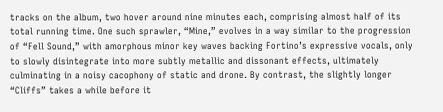tracks on the album, two hover around nine minutes each, comprising almost half of its total running time. One such sprawler, “Mine,” evolves in a way similar to the progression of “Fell Sound,” with amorphous minor key waves backing Fortino’s expressive vocals, only to slowly disintegrate into more subtly metallic and dissonant effects, ultimately culminating in a noisy cacophony of static and drone. By contrast, the slightly longer “Cliffs” takes a while before it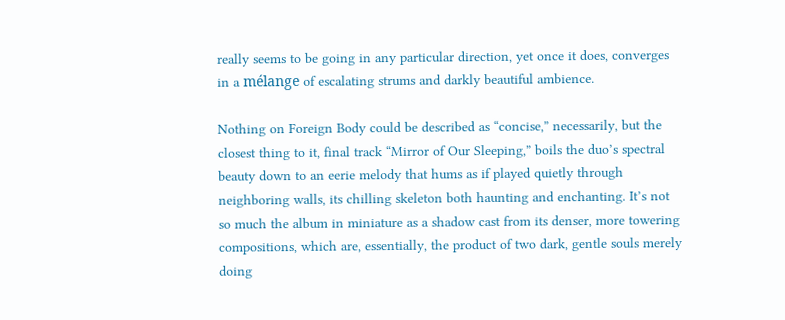really seems to be going in any particular direction, yet once it does, converges in a mélange of escalating strums and darkly beautiful ambience.

Nothing on Foreign Body could be described as “concise,” necessarily, but the closest thing to it, final track “Mirror of Our Sleeping,” boils the duo’s spectral beauty down to an eerie melody that hums as if played quietly through neighboring walls, its chilling skeleton both haunting and enchanting. It’s not so much the album in miniature as a shadow cast from its denser, more towering compositions, which are, essentially, the product of two dark, gentle souls merely doing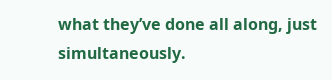what they’ve done all along, just simultaneously.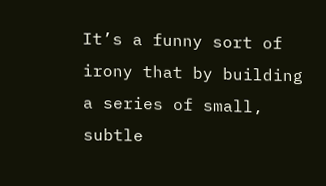It’s a funny sort of irony that by building a series of small, subtle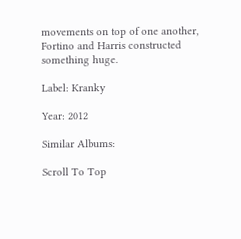movements on top of one another, Fortino and Harris constructed something huge.

Label: Kranky

Year: 2012

Similar Albums:

Scroll To Top